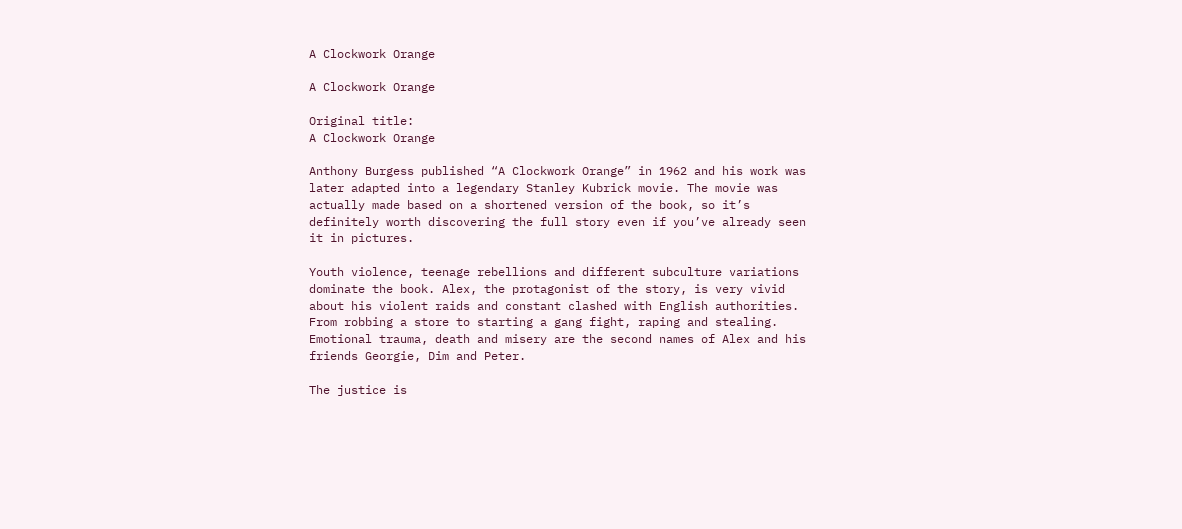A Clockwork Orange

A Clockwork Orange

Original title:
A Clockwork Orange

Anthony Burgess published “A Clockwork Orange” in 1962 and his work was later adapted into a legendary Stanley Kubrick movie. The movie was actually made based on a shortened version of the book, so it’s definitely worth discovering the full story even if you’ve already seen it in pictures.

Youth violence, teenage rebellions and different subculture variations dominate the book. Alex, the protagonist of the story, is very vivid about his violent raids and constant clashed with English authorities. From robbing a store to starting a gang fight, raping and stealing. Emotional trauma, death and misery are the second names of Alex and his friends Georgie, Dim and Peter.

The justice is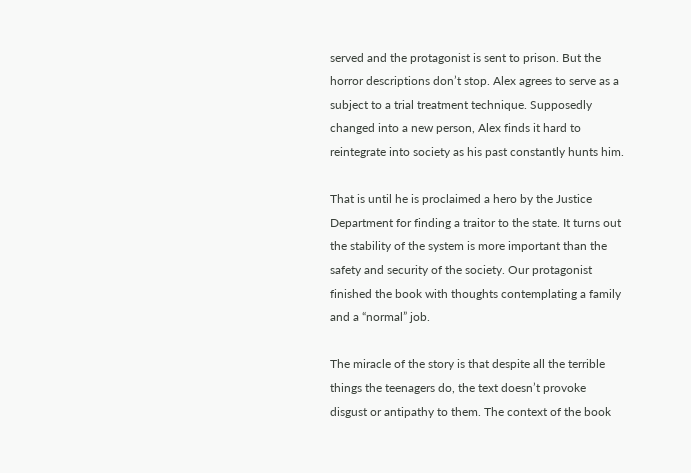served and the protagonist is sent to prison. But the horror descriptions don’t stop. Alex agrees to serve as a subject to a trial treatment technique. Supposedly changed into a new person, Alex finds it hard to reintegrate into society as his past constantly hunts him.

That is until he is proclaimed a hero by the Justice Department for finding a traitor to the state. It turns out the stability of the system is more important than the safety and security of the society. Our protagonist finished the book with thoughts contemplating a family and a “normal” job.

The miracle of the story is that despite all the terrible things the teenagers do, the text doesn’t provoke disgust or antipathy to them. The context of the book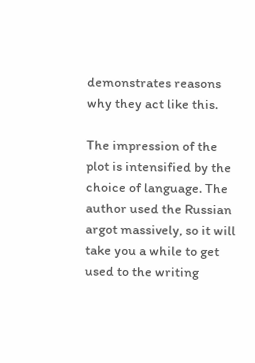demonstrates reasons why they act like this.

The impression of the plot is intensified by the choice of language. The author used the Russian argot massively, so it will take you a while to get used to the writing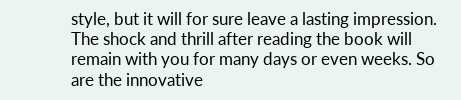style, but it will for sure leave a lasting impression. The shock and thrill after reading the book will remain with you for many days or even weeks. So are the innovative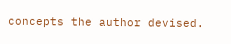concepts the author devised.